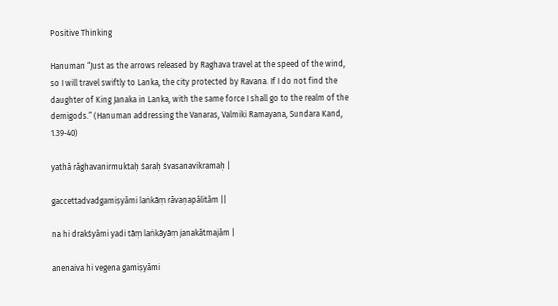Positive Thinking

Hanuman “Just as the arrows released by Raghava travel at the speed of the wind, so I will travel swiftly to Lanka, the city protected by Ravana. If I do not find the daughter of King Janaka in Lanka, with the same force I shall go to the realm of the demigods.” (Hanuman addressing the Vanaras, Valmiki Ramayana, Sundara Kand, 1.39-40)

yathā rāghavanirmuktaḥ śaraḥ śvasanavikramaḥ |

gaccettadvadgamiṣyāmi laṅkāṃ rāvaṇapālitām ||

na hi drakśyāmi yadi tāṃ laṅkāyāṃ janakātmajām |

anenaiva hi vegena gamiṣyāmi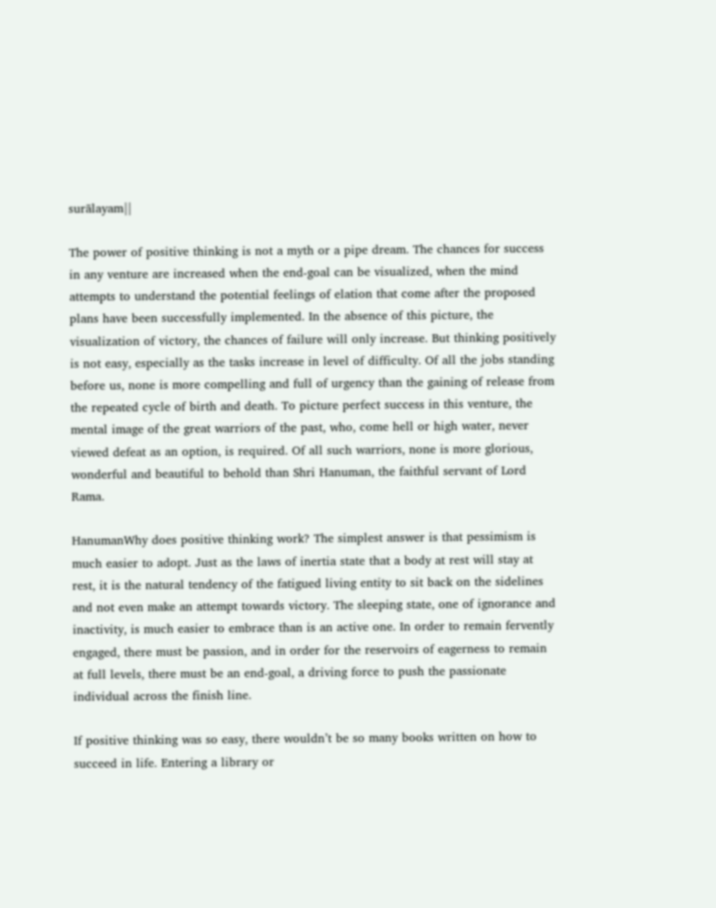surālayam||

The power of positive thinking is not a myth or a pipe dream. The chances for success in any venture are increased when the end-goal can be visualized, when the mind attempts to understand the potential feelings of elation that come after the proposed plans have been successfully implemented. In the absence of this picture, the visualization of victory, the chances of failure will only increase. But thinking positively is not easy, especially as the tasks increase in level of difficulty. Of all the jobs standing before us, none is more compelling and full of urgency than the gaining of release from the repeated cycle of birth and death. To picture perfect success in this venture, the mental image of the great warriors of the past, who, come hell or high water, never viewed defeat as an option, is required. Of all such warriors, none is more glorious, wonderful and beautiful to behold than Shri Hanuman, the faithful servant of Lord Rama.

HanumanWhy does positive thinking work? The simplest answer is that pessimism is much easier to adopt. Just as the laws of inertia state that a body at rest will stay at rest, it is the natural tendency of the fatigued living entity to sit back on the sidelines and not even make an attempt towards victory. The sleeping state, one of ignorance and inactivity, is much easier to embrace than is an active one. In order to remain fervently engaged, there must be passion, and in order for the reservoirs of eagerness to remain at full levels, there must be an end-goal, a driving force to push the passionate individual across the finish line.

If positive thinking was so easy, there wouldn’t be so many books written on how to succeed in life. Entering a library or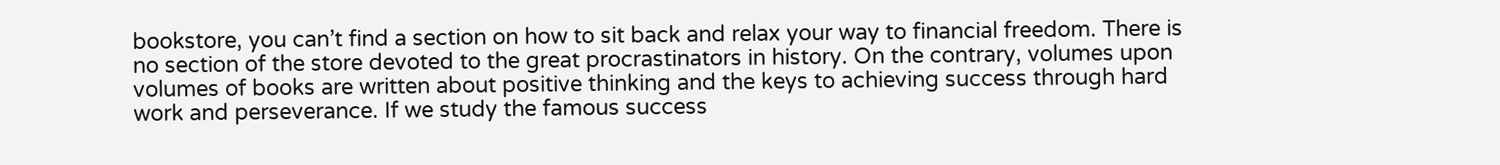bookstore, you can’t find a section on how to sit back and relax your way to financial freedom. There is no section of the store devoted to the great procrastinators in history. On the contrary, volumes upon volumes of books are written about positive thinking and the keys to achieving success through hard work and perseverance. If we study the famous success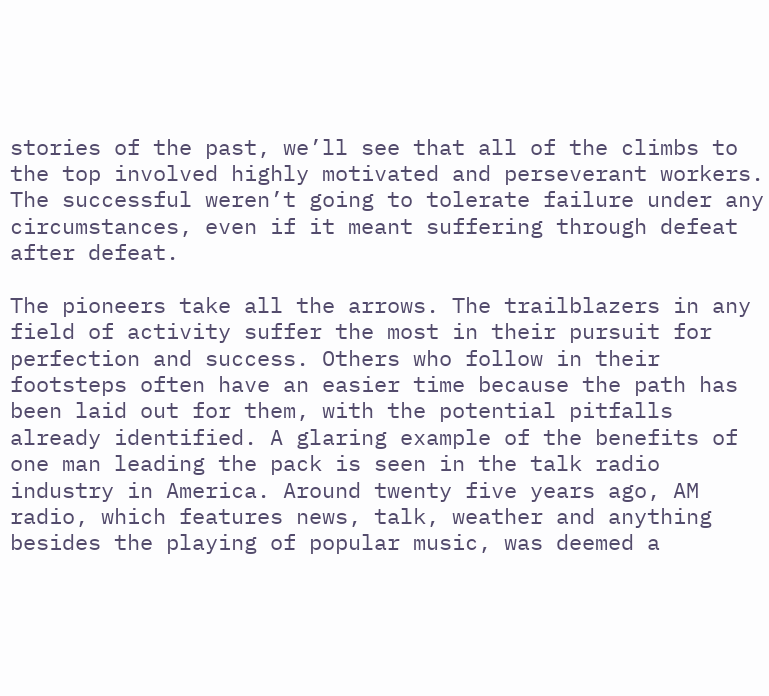stories of the past, we’ll see that all of the climbs to the top involved highly motivated and perseverant workers. The successful weren’t going to tolerate failure under any circumstances, even if it meant suffering through defeat after defeat.

The pioneers take all the arrows. The trailblazers in any field of activity suffer the most in their pursuit for perfection and success. Others who follow in their footsteps often have an easier time because the path has been laid out for them, with the potential pitfalls already identified. A glaring example of the benefits of one man leading the pack is seen in the talk radio industry in America. Around twenty five years ago, AM radio, which features news, talk, weather and anything besides the playing of popular music, was deemed a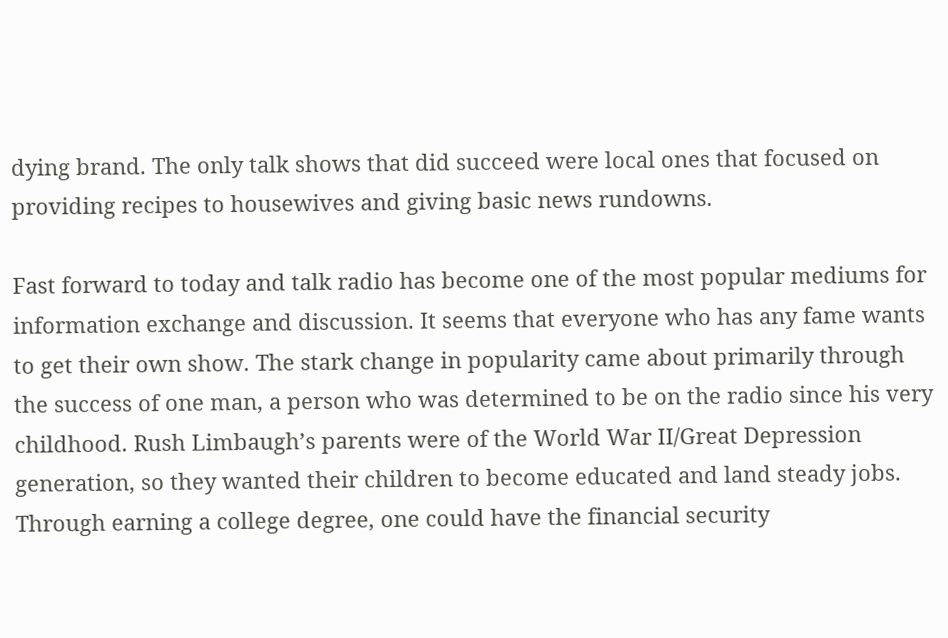dying brand. The only talk shows that did succeed were local ones that focused on providing recipes to housewives and giving basic news rundowns.

Fast forward to today and talk radio has become one of the most popular mediums for information exchange and discussion. It seems that everyone who has any fame wants to get their own show. The stark change in popularity came about primarily through the success of one man, a person who was determined to be on the radio since his very childhood. Rush Limbaugh’s parents were of the World War II/Great Depression generation, so they wanted their children to become educated and land steady jobs. Through earning a college degree, one could have the financial security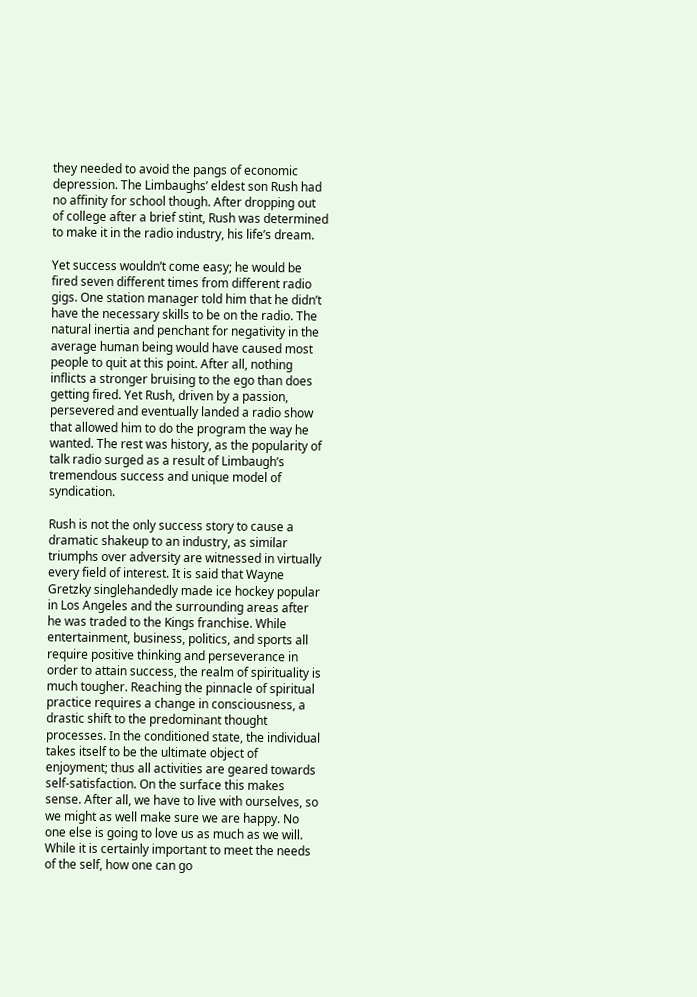they needed to avoid the pangs of economic depression. The Limbaughs’ eldest son Rush had no affinity for school though. After dropping out of college after a brief stint, Rush was determined to make it in the radio industry, his life’s dream.

Yet success wouldn’t come easy; he would be fired seven different times from different radio gigs. One station manager told him that he didn’t have the necessary skills to be on the radio. The natural inertia and penchant for negativity in the average human being would have caused most people to quit at this point. After all, nothing inflicts a stronger bruising to the ego than does getting fired. Yet Rush, driven by a passion, persevered and eventually landed a radio show that allowed him to do the program the way he wanted. The rest was history, as the popularity of talk radio surged as a result of Limbaugh’s tremendous success and unique model of syndication.

Rush is not the only success story to cause a dramatic shakeup to an industry, as similar triumphs over adversity are witnessed in virtually every field of interest. It is said that Wayne Gretzky singlehandedly made ice hockey popular in Los Angeles and the surrounding areas after he was traded to the Kings franchise. While entertainment, business, politics, and sports all require positive thinking and perseverance in order to attain success, the realm of spirituality is much tougher. Reaching the pinnacle of spiritual practice requires a change in consciousness, a drastic shift to the predominant thought processes. In the conditioned state, the individual takes itself to be the ultimate object of enjoyment; thus all activities are geared towards self-satisfaction. On the surface this makes sense. After all, we have to live with ourselves, so we might as well make sure we are happy. No one else is going to love us as much as we will. While it is certainly important to meet the needs of the self, how one can go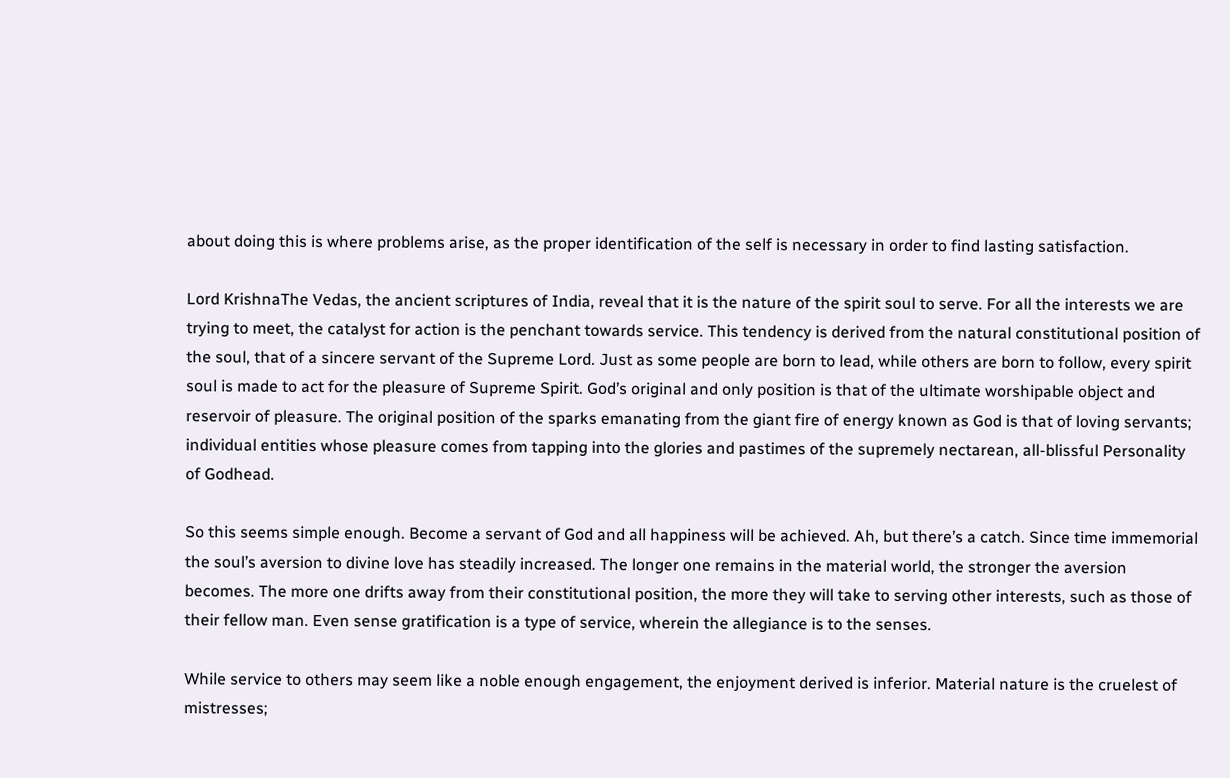about doing this is where problems arise, as the proper identification of the self is necessary in order to find lasting satisfaction.

Lord KrishnaThe Vedas, the ancient scriptures of India, reveal that it is the nature of the spirit soul to serve. For all the interests we are trying to meet, the catalyst for action is the penchant towards service. This tendency is derived from the natural constitutional position of the soul, that of a sincere servant of the Supreme Lord. Just as some people are born to lead, while others are born to follow, every spirit soul is made to act for the pleasure of Supreme Spirit. God’s original and only position is that of the ultimate worshipable object and reservoir of pleasure. The original position of the sparks emanating from the giant fire of energy known as God is that of loving servants; individual entities whose pleasure comes from tapping into the glories and pastimes of the supremely nectarean, all-blissful Personality of Godhead.

So this seems simple enough. Become a servant of God and all happiness will be achieved. Ah, but there’s a catch. Since time immemorial the soul’s aversion to divine love has steadily increased. The longer one remains in the material world, the stronger the aversion becomes. The more one drifts away from their constitutional position, the more they will take to serving other interests, such as those of their fellow man. Even sense gratification is a type of service, wherein the allegiance is to the senses.

While service to others may seem like a noble enough engagement, the enjoyment derived is inferior. Material nature is the cruelest of mistresses;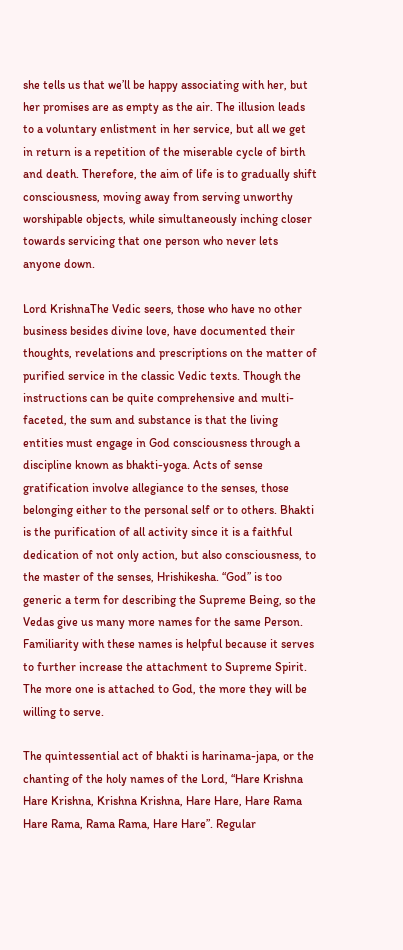she tells us that we’ll be happy associating with her, but her promises are as empty as the air. The illusion leads to a voluntary enlistment in her service, but all we get in return is a repetition of the miserable cycle of birth and death. Therefore, the aim of life is to gradually shift consciousness, moving away from serving unworthy worshipable objects, while simultaneously inching closer towards servicing that one person who never lets anyone down.

Lord KrishnaThe Vedic seers, those who have no other business besides divine love, have documented their thoughts, revelations and prescriptions on the matter of purified service in the classic Vedic texts. Though the instructions can be quite comprehensive and multi-faceted, the sum and substance is that the living entities must engage in God consciousness through a discipline known as bhakti-yoga. Acts of sense gratification involve allegiance to the senses, those belonging either to the personal self or to others. Bhakti is the purification of all activity since it is a faithful dedication of not only action, but also consciousness, to the master of the senses, Hrishikesha. “God” is too generic a term for describing the Supreme Being, so the Vedas give us many more names for the same Person. Familiarity with these names is helpful because it serves to further increase the attachment to Supreme Spirit. The more one is attached to God, the more they will be willing to serve.

The quintessential act of bhakti is harinama-japa, or the chanting of the holy names of the Lord, “Hare Krishna Hare Krishna, Krishna Krishna, Hare Hare, Hare Rama Hare Rama, Rama Rama, Hare Hare”. Regular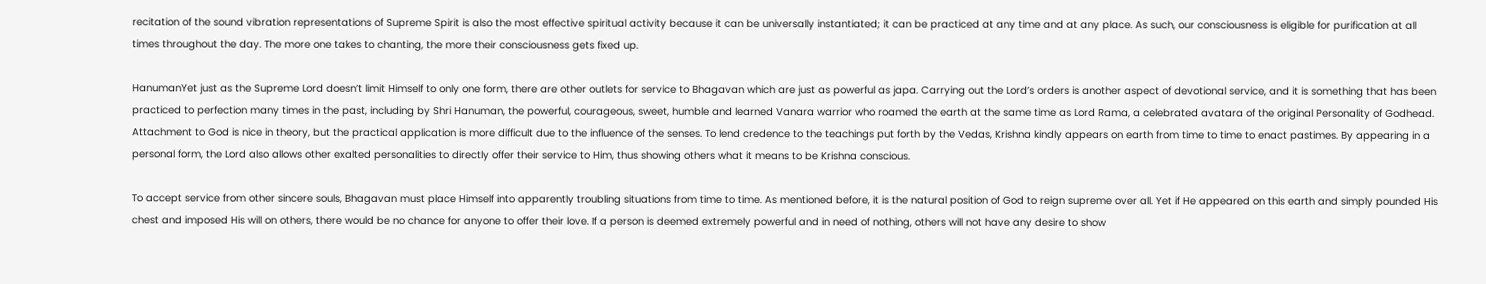recitation of the sound vibration representations of Supreme Spirit is also the most effective spiritual activity because it can be universally instantiated; it can be practiced at any time and at any place. As such, our consciousness is eligible for purification at all times throughout the day. The more one takes to chanting, the more their consciousness gets fixed up.

HanumanYet just as the Supreme Lord doesn’t limit Himself to only one form, there are other outlets for service to Bhagavan which are just as powerful as japa. Carrying out the Lord’s orders is another aspect of devotional service, and it is something that has been practiced to perfection many times in the past, including by Shri Hanuman, the powerful, courageous, sweet, humble and learned Vanara warrior who roamed the earth at the same time as Lord Rama, a celebrated avatara of the original Personality of Godhead. Attachment to God is nice in theory, but the practical application is more difficult due to the influence of the senses. To lend credence to the teachings put forth by the Vedas, Krishna kindly appears on earth from time to time to enact pastimes. By appearing in a personal form, the Lord also allows other exalted personalities to directly offer their service to Him, thus showing others what it means to be Krishna conscious.

To accept service from other sincere souls, Bhagavan must place Himself into apparently troubling situations from time to time. As mentioned before, it is the natural position of God to reign supreme over all. Yet if He appeared on this earth and simply pounded His chest and imposed His will on others, there would be no chance for anyone to offer their love. If a person is deemed extremely powerful and in need of nothing, others will not have any desire to show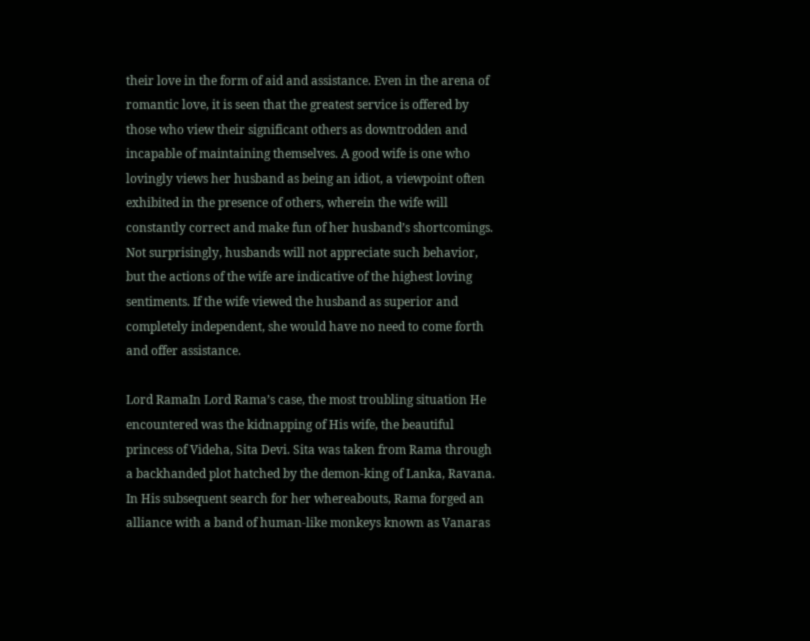their love in the form of aid and assistance. Even in the arena of romantic love, it is seen that the greatest service is offered by those who view their significant others as downtrodden and incapable of maintaining themselves. A good wife is one who lovingly views her husband as being an idiot, a viewpoint often exhibited in the presence of others, wherein the wife will constantly correct and make fun of her husband’s shortcomings. Not surprisingly, husbands will not appreciate such behavior, but the actions of the wife are indicative of the highest loving sentiments. If the wife viewed the husband as superior and completely independent, she would have no need to come forth and offer assistance.

Lord RamaIn Lord Rama’s case, the most troubling situation He encountered was the kidnapping of His wife, the beautiful princess of Videha, Sita Devi. Sita was taken from Rama through a backhanded plot hatched by the demon-king of Lanka, Ravana. In His subsequent search for her whereabouts, Rama forged an alliance with a band of human-like monkeys known as Vanaras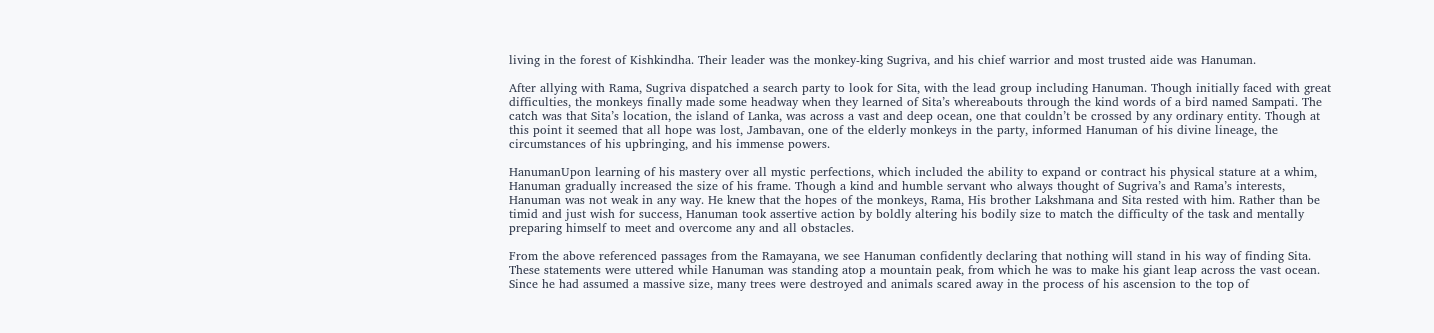living in the forest of Kishkindha. Their leader was the monkey-king Sugriva, and his chief warrior and most trusted aide was Hanuman.

After allying with Rama, Sugriva dispatched a search party to look for Sita, with the lead group including Hanuman. Though initially faced with great difficulties, the monkeys finally made some headway when they learned of Sita’s whereabouts through the kind words of a bird named Sampati. The catch was that Sita’s location, the island of Lanka, was across a vast and deep ocean, one that couldn’t be crossed by any ordinary entity. Though at this point it seemed that all hope was lost, Jambavan, one of the elderly monkeys in the party, informed Hanuman of his divine lineage, the circumstances of his upbringing, and his immense powers.

HanumanUpon learning of his mastery over all mystic perfections, which included the ability to expand or contract his physical stature at a whim, Hanuman gradually increased the size of his frame. Though a kind and humble servant who always thought of Sugriva’s and Rama’s interests, Hanuman was not weak in any way. He knew that the hopes of the monkeys, Rama, His brother Lakshmana and Sita rested with him. Rather than be timid and just wish for success, Hanuman took assertive action by boldly altering his bodily size to match the difficulty of the task and mentally preparing himself to meet and overcome any and all obstacles.

From the above referenced passages from the Ramayana, we see Hanuman confidently declaring that nothing will stand in his way of finding Sita. These statements were uttered while Hanuman was standing atop a mountain peak, from which he was to make his giant leap across the vast ocean. Since he had assumed a massive size, many trees were destroyed and animals scared away in the process of his ascension to the top of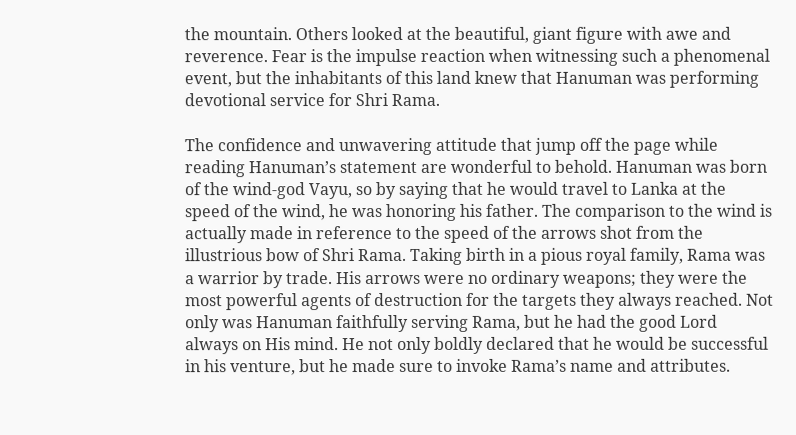the mountain. Others looked at the beautiful, giant figure with awe and reverence. Fear is the impulse reaction when witnessing such a phenomenal event, but the inhabitants of this land knew that Hanuman was performing devotional service for Shri Rama.

The confidence and unwavering attitude that jump off the page while reading Hanuman’s statement are wonderful to behold. Hanuman was born of the wind-god Vayu, so by saying that he would travel to Lanka at the speed of the wind, he was honoring his father. The comparison to the wind is actually made in reference to the speed of the arrows shot from the illustrious bow of Shri Rama. Taking birth in a pious royal family, Rama was a warrior by trade. His arrows were no ordinary weapons; they were the most powerful agents of destruction for the targets they always reached. Not only was Hanuman faithfully serving Rama, but he had the good Lord always on His mind. He not only boldly declared that he would be successful in his venture, but he made sure to invoke Rama’s name and attributes.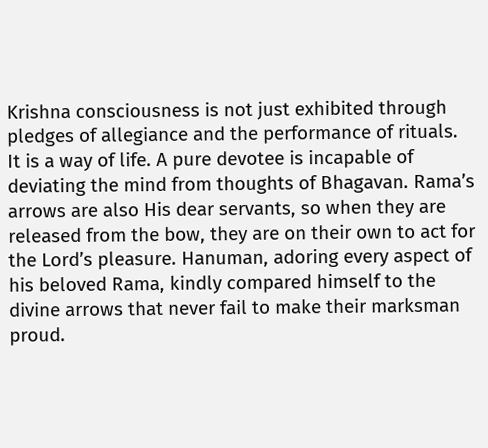Krishna consciousness is not just exhibited through pledges of allegiance and the performance of rituals. It is a way of life. A pure devotee is incapable of deviating the mind from thoughts of Bhagavan. Rama’s arrows are also His dear servants, so when they are released from the bow, they are on their own to act for the Lord’s pleasure. Hanuman, adoring every aspect of his beloved Rama, kindly compared himself to the divine arrows that never fail to make their marksman proud.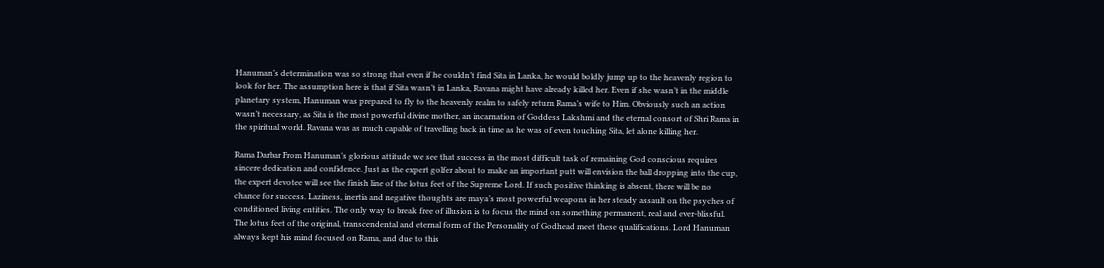Hanuman’s determination was so strong that even if he couldn’t find Sita in Lanka, he would boldly jump up to the heavenly region to look for her. The assumption here is that if Sita wasn’t in Lanka, Ravana might have already killed her. Even if she wasn’t in the middle planetary system, Hanuman was prepared to fly to the heavenly realm to safely return Rama’s wife to Him. Obviously such an action wasn’t necessary, as Sita is the most powerful divine mother, an incarnation of Goddess Lakshmi and the eternal consort of Shri Rama in the spiritual world. Ravana was as much capable of travelling back in time as he was of even touching Sita, let alone killing her.

Rama Darbar From Hanuman’s glorious attitude we see that success in the most difficult task of remaining God conscious requires sincere dedication and confidence. Just as the expert golfer about to make an important putt will envision the ball dropping into the cup, the expert devotee will see the finish line of the lotus feet of the Supreme Lord. If such positive thinking is absent, there will be no chance for success. Laziness, inertia and negative thoughts are maya’s most powerful weapons in her steady assault on the psyches of conditioned living entities. The only way to break free of illusion is to focus the mind on something permanent, real and ever-blissful. The lotus feet of the original, transcendental and eternal form of the Personality of Godhead meet these qualifications. Lord Hanuman always kept his mind focused on Rama, and due to this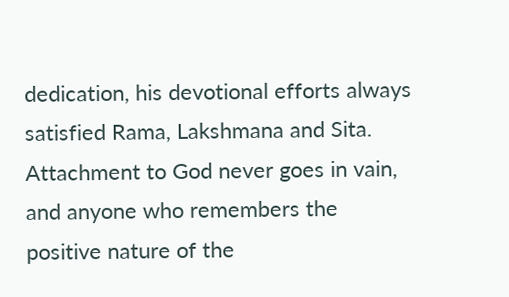dedication, his devotional efforts always satisfied Rama, Lakshmana and Sita. Attachment to God never goes in vain, and anyone who remembers the positive nature of the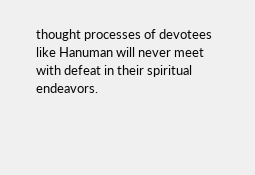thought processes of devotees like Hanuman will never meet with defeat in their spiritual endeavors.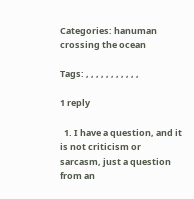Categories: hanuman crossing the ocean

Tags: , , , , , , , , , , ,

1 reply

  1. I have a question, and it is not criticism or sarcasm, just a question from an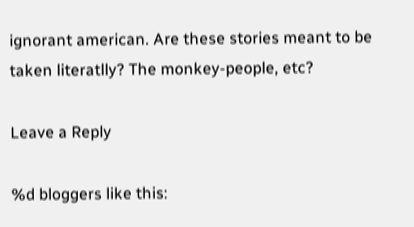ignorant american. Are these stories meant to be taken literatlly? The monkey-people, etc?

Leave a Reply

%d bloggers like this: